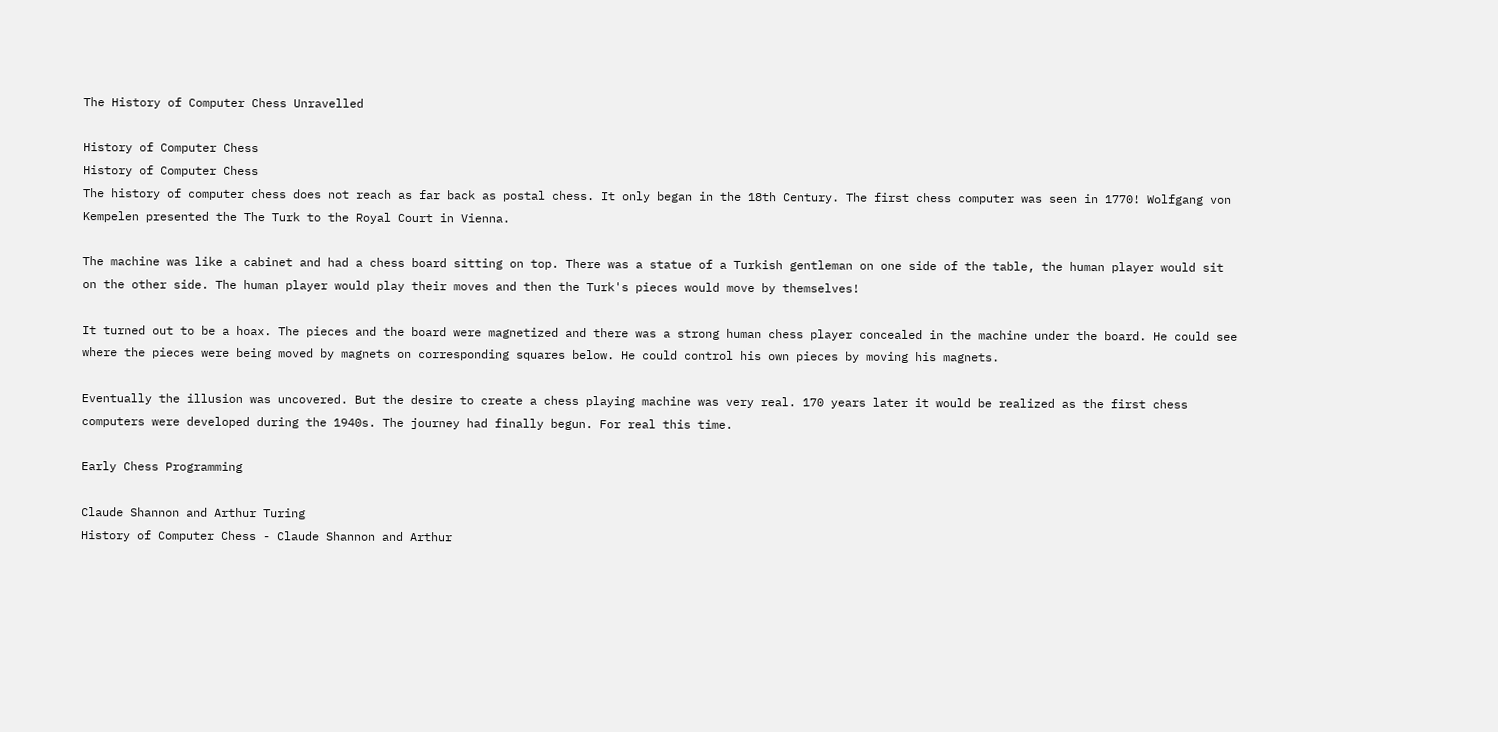The History of Computer Chess Unravelled

History of Computer Chess
History of Computer Chess
The history of computer chess does not reach as far back as postal chess. It only began in the 18th Century. The first chess computer was seen in 1770! Wolfgang von Kempelen presented the The Turk to the Royal Court in Vienna.

The machine was like a cabinet and had a chess board sitting on top. There was a statue of a Turkish gentleman on one side of the table, the human player would sit on the other side. The human player would play their moves and then the Turk's pieces would move by themselves!

It turned out to be a hoax. The pieces and the board were magnetized and there was a strong human chess player concealed in the machine under the board. He could see where the pieces were being moved by magnets on corresponding squares below. He could control his own pieces by moving his magnets.

Eventually the illusion was uncovered. But the desire to create a chess playing machine was very real. 170 years later it would be realized as the first chess computers were developed during the 1940s. The journey had finally begun. For real this time.

Early Chess Programming

Claude Shannon and Arthur Turing
History of Computer Chess - Claude Shannon and Arthur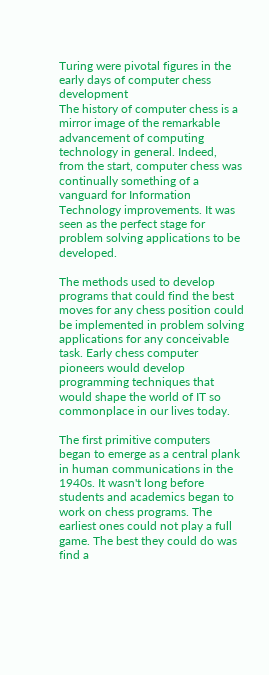Turing were pivotal figures in the early days of computer chess development
The history of computer chess is a mirror image of the remarkable advancement of computing technology in general. Indeed, from the start, computer chess was continually something of a vanguard for Information Technology improvements. It was seen as the perfect stage for problem solving applications to be developed.

The methods used to develop programs that could find the best moves for any chess position could be implemented in problem solving applications for any conceivable task. Early chess computer pioneers would develop programming techniques that would shape the world of IT so commonplace in our lives today.

The first primitive computers began to emerge as a central plank in human communications in the 1940s. It wasn't long before students and academics began to work on chess programs. The earliest ones could not play a full game. The best they could do was find a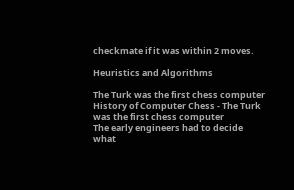checkmate if it was within 2 moves.

Heuristics and Algorithms

The Turk was the first chess computer
History of Computer Chess - The Turk was the first chess computer
The early engineers had to decide what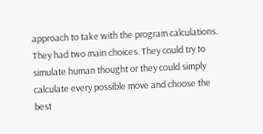approach to take with the program calculations. They had two main choices. They could try to simulate human thought or they could simply calculate every possible move and choose the best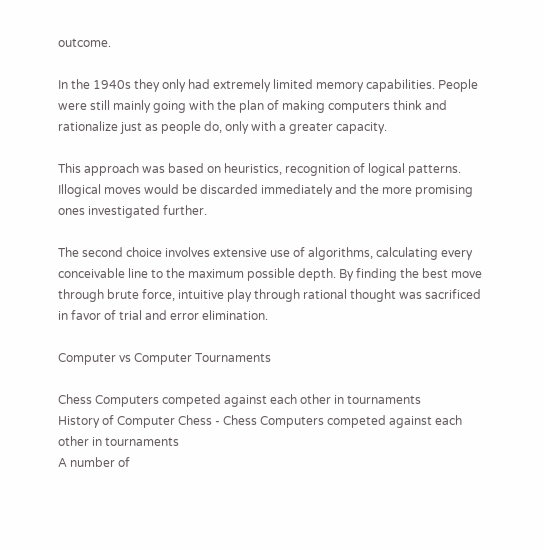outcome.

In the 1940s they only had extremely limited memory capabilities. People were still mainly going with the plan of making computers think and rationalize just as people do, only with a greater capacity.

This approach was based on heuristics, recognition of logical patterns. Illogical moves would be discarded immediately and the more promising ones investigated further.

The second choice involves extensive use of algorithms, calculating every conceivable line to the maximum possible depth. By finding the best move through brute force, intuitive play through rational thought was sacrificed in favor of trial and error elimination.

Computer vs Computer Tournaments

Chess Computers competed against each other in tournaments
History of Computer Chess - Chess Computers competed against each other in tournaments
A number of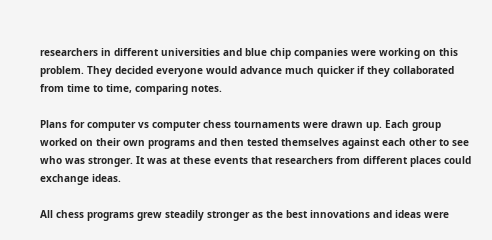researchers in different universities and blue chip companies were working on this problem. They decided everyone would advance much quicker if they collaborated from time to time, comparing notes.

Plans for computer vs computer chess tournaments were drawn up. Each group worked on their own programs and then tested themselves against each other to see who was stronger. It was at these events that researchers from different places could exchange ideas.

All chess programs grew steadily stronger as the best innovations and ideas were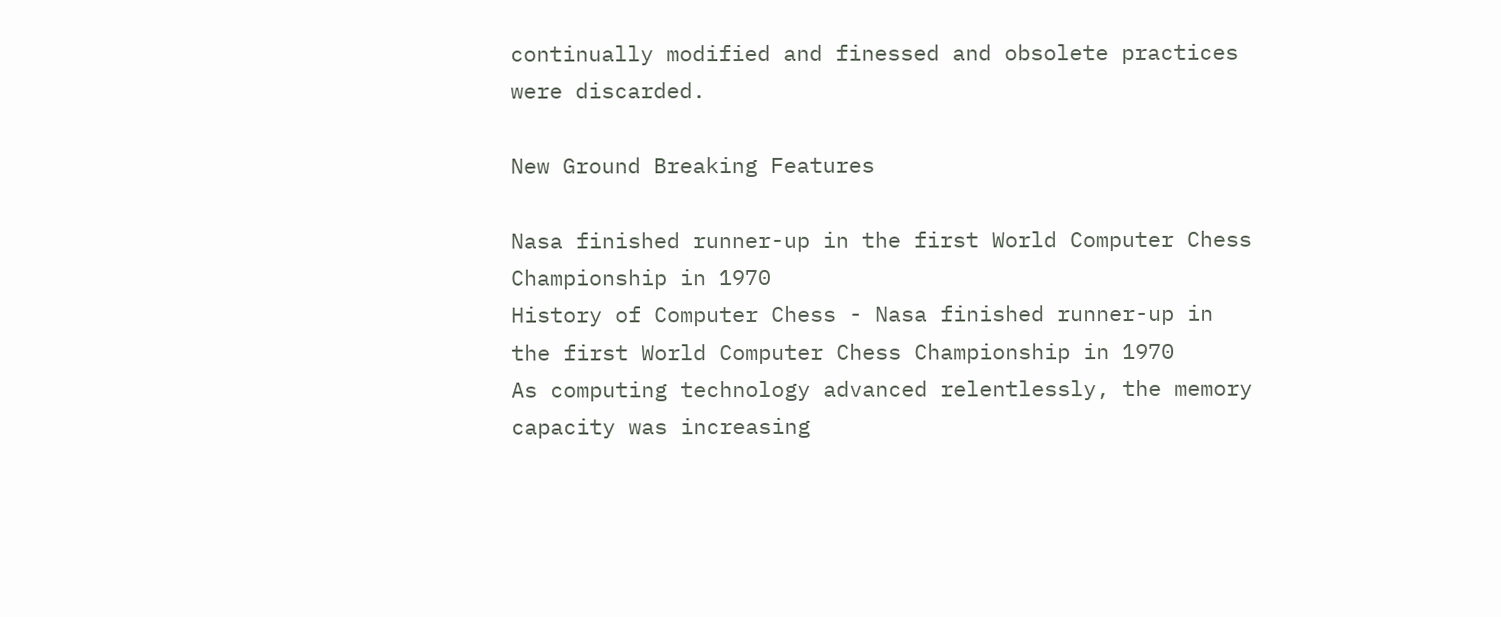continually modified and finessed and obsolete practices were discarded.

New Ground Breaking Features

Nasa finished runner-up in the first World Computer Chess Championship in 1970
History of Computer Chess - Nasa finished runner-up in the first World Computer Chess Championship in 1970
As computing technology advanced relentlessly, the memory capacity was increasing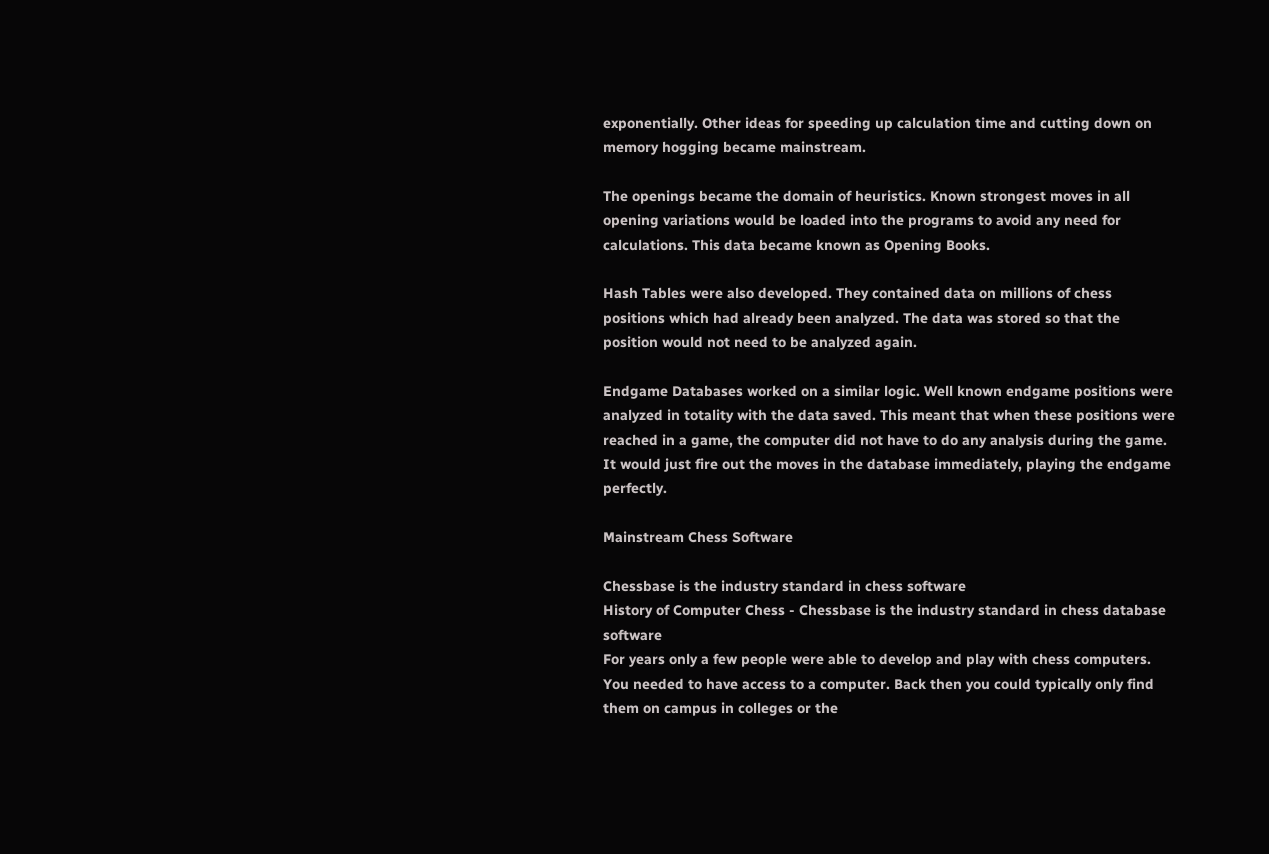exponentially. Other ideas for speeding up calculation time and cutting down on memory hogging became mainstream.

The openings became the domain of heuristics. Known strongest moves in all opening variations would be loaded into the programs to avoid any need for calculations. This data became known as Opening Books.

Hash Tables were also developed. They contained data on millions of chess positions which had already been analyzed. The data was stored so that the position would not need to be analyzed again.

Endgame Databases worked on a similar logic. Well known endgame positions were analyzed in totality with the data saved. This meant that when these positions were reached in a game, the computer did not have to do any analysis during the game. It would just fire out the moves in the database immediately, playing the endgame perfectly.

Mainstream Chess Software

Chessbase is the industry standard in chess software
History of Computer Chess - Chessbase is the industry standard in chess database software
For years only a few people were able to develop and play with chess computers. You needed to have access to a computer. Back then you could typically only find them on campus in colleges or the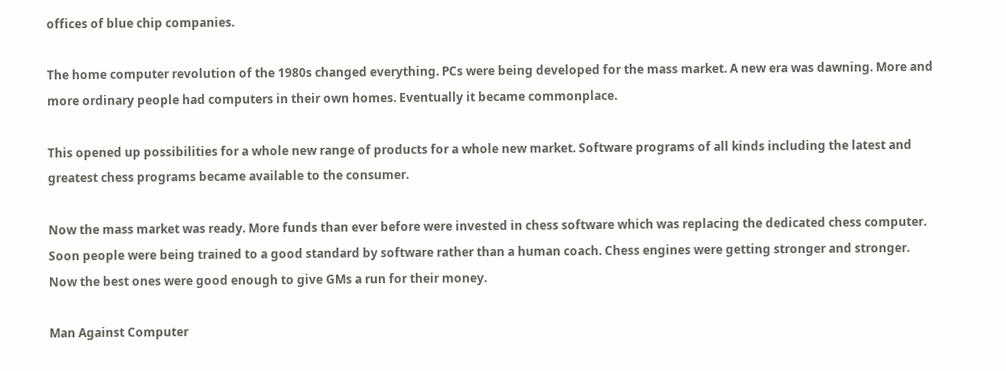offices of blue chip companies.

The home computer revolution of the 1980s changed everything. PCs were being developed for the mass market. A new era was dawning. More and more ordinary people had computers in their own homes. Eventually it became commonplace.

This opened up possibilities for a whole new range of products for a whole new market. Software programs of all kinds including the latest and greatest chess programs became available to the consumer.

Now the mass market was ready. More funds than ever before were invested in chess software which was replacing the dedicated chess computer. Soon people were being trained to a good standard by software rather than a human coach. Chess engines were getting stronger and stronger. Now the best ones were good enough to give GMs a run for their money.

Man Against Computer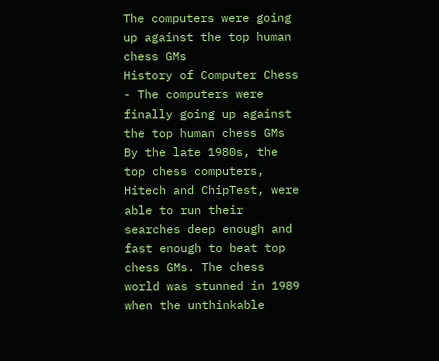The computers were going up against the top human chess GMs
History of Computer Chess - The computers were finally going up against the top human chess GMs
By the late 1980s, the top chess computers, Hitech and ChipTest, were able to run their searches deep enough and fast enough to beat top chess GMs. The chess world was stunned in 1989 when the unthinkable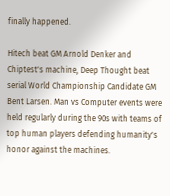finally happened.

Hitech beat GM Arnold Denker and Chiptest's machine, Deep Thought beat serial World Championship Candidate GM Bent Larsen. Man vs Computer events were held regularly during the 90s with teams of top human players defending humanity's honor against the machines.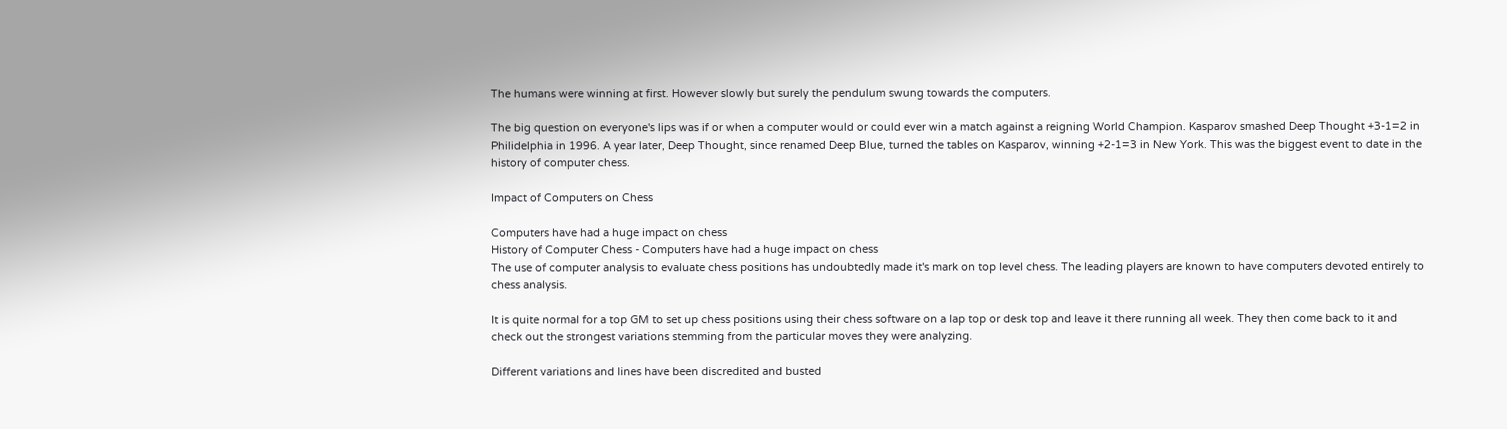The humans were winning at first. However slowly but surely the pendulum swung towards the computers.

The big question on everyone's lips was if or when a computer would or could ever win a match against a reigning World Champion. Kasparov smashed Deep Thought +3-1=2 in Philidelphia in 1996. A year later, Deep Thought, since renamed Deep Blue, turned the tables on Kasparov, winning +2-1=3 in New York. This was the biggest event to date in the history of computer chess.

Impact of Computers on Chess

Computers have had a huge impact on chess
History of Computer Chess - Computers have had a huge impact on chess
The use of computer analysis to evaluate chess positions has undoubtedly made it's mark on top level chess. The leading players are known to have computers devoted entirely to chess analysis.

It is quite normal for a top GM to set up chess positions using their chess software on a lap top or desk top and leave it there running all week. They then come back to it and check out the strongest variations stemming from the particular moves they were analyzing.

Different variations and lines have been discredited and busted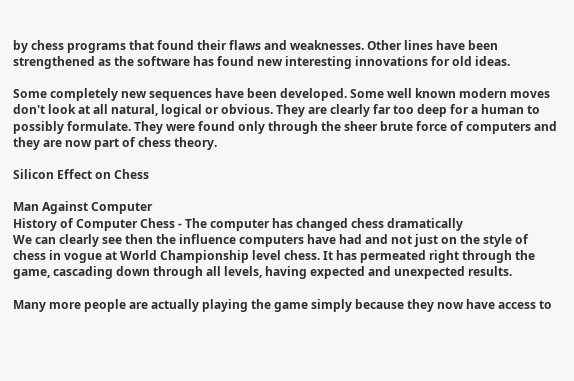by chess programs that found their flaws and weaknesses. Other lines have been strengthened as the software has found new interesting innovations for old ideas.

Some completely new sequences have been developed. Some well known modern moves don't look at all natural, logical or obvious. They are clearly far too deep for a human to possibly formulate. They were found only through the sheer brute force of computers and they are now part of chess theory.

Silicon Effect on Chess

Man Against Computer
History of Computer Chess - The computer has changed chess dramatically
We can clearly see then the influence computers have had and not just on the style of chess in vogue at World Championship level chess. It has permeated right through the game, cascading down through all levels, having expected and unexpected results.

Many more people are actually playing the game simply because they now have access to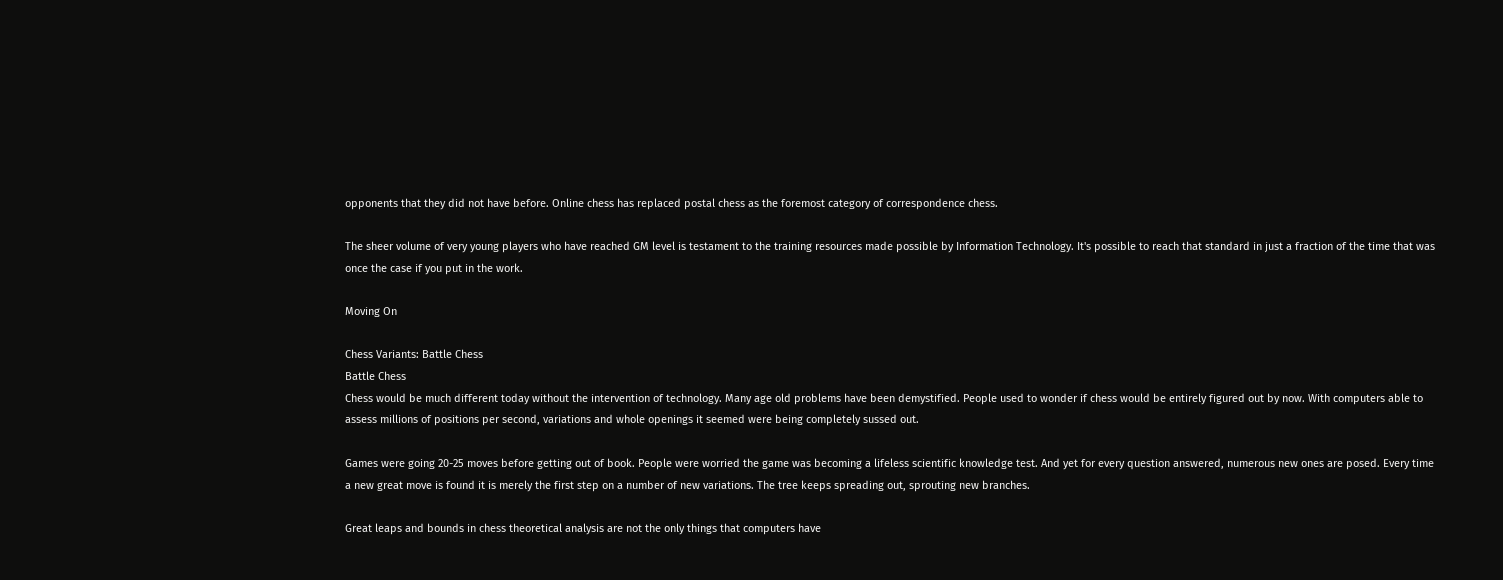opponents that they did not have before. Online chess has replaced postal chess as the foremost category of correspondence chess.

The sheer volume of very young players who have reached GM level is testament to the training resources made possible by Information Technology. It's possible to reach that standard in just a fraction of the time that was once the case if you put in the work.

Moving On

Chess Variants: Battle Chess
Battle Chess
Chess would be much different today without the intervention of technology. Many age old problems have been demystified. People used to wonder if chess would be entirely figured out by now. With computers able to assess millions of positions per second, variations and whole openings it seemed were being completely sussed out.

Games were going 20-25 moves before getting out of book. People were worried the game was becoming a lifeless scientific knowledge test. And yet for every question answered, numerous new ones are posed. Every time a new great move is found it is merely the first step on a number of new variations. The tree keeps spreading out, sprouting new branches.

Great leaps and bounds in chess theoretical analysis are not the only things that computers have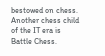bestowed on chess. Another chess child of the IT era is Battle Chess.